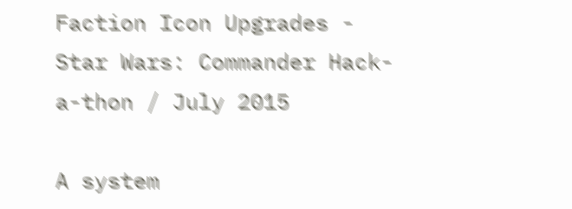Faction Icon Upgrades - Star Wars: Commander Hack-a-thon / July 2015

A system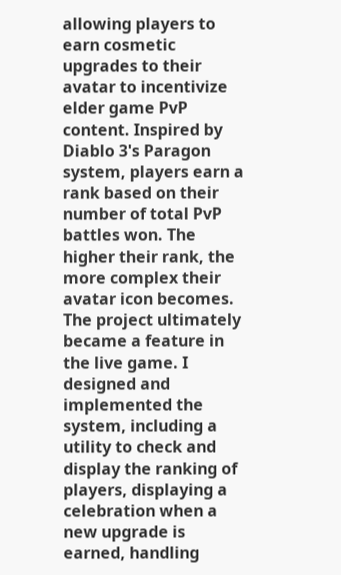allowing players to earn cosmetic upgrades to their avatar to incentivize elder game PvP content. Inspired by Diablo 3's Paragon system, players earn a rank based on their number of total PvP battles won. The higher their rank, the more complex their avatar icon becomes. The project ultimately became a feature in the live game. I designed and implemented the system, including a utility to check and display the ranking of players, displaying a celebration when a new upgrade is earned, handling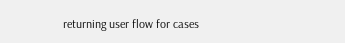returning user flow for cases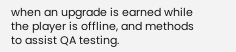when an upgrade is earned while the player is offline, and methods to assist QA testing.